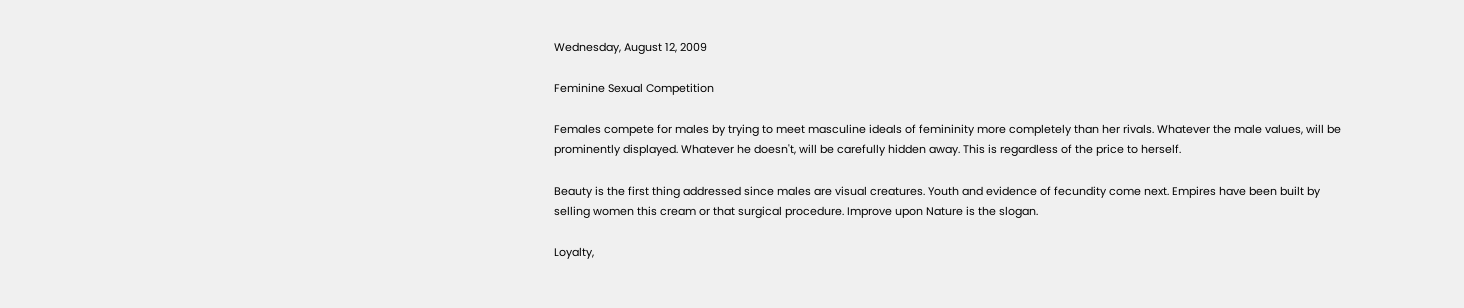Wednesday, August 12, 2009

Feminine Sexual Competition

Females compete for males by trying to meet masculine ideals of femininity more completely than her rivals. Whatever the male values, will be prominently displayed. Whatever he doesn't, will be carefully hidden away. This is regardless of the price to herself.

Beauty is the first thing addressed since males are visual creatures. Youth and evidence of fecundity come next. Empires have been built by selling women this cream or that surgical procedure. Improve upon Nature is the slogan.

Loyalty,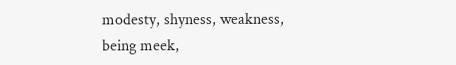modesty, shyness, weakness, being meek,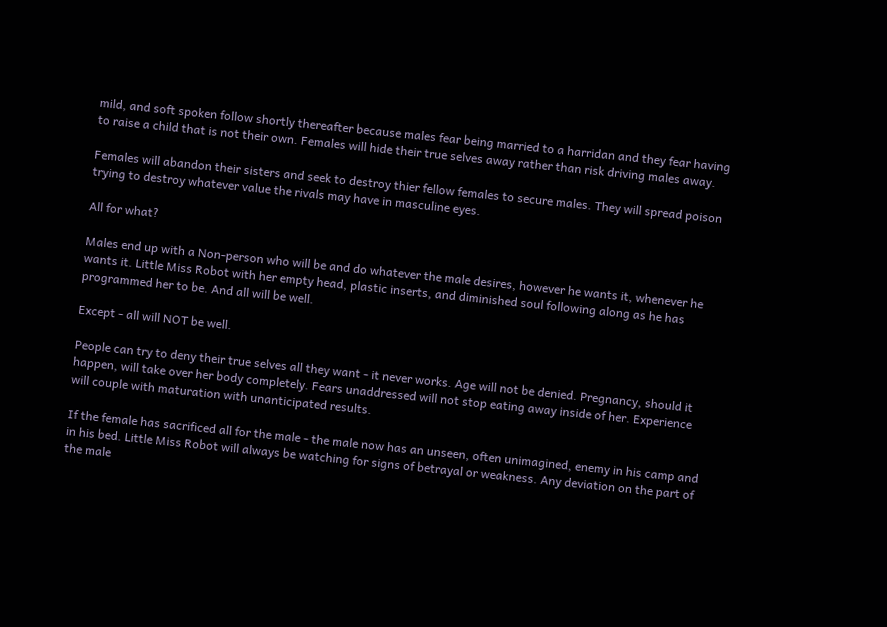mild, and soft spoken follow shortly thereafter because males fear being married to a harridan and they fear having to raise a child that is not their own. Females will hide their true selves away rather than risk driving males away.

Females will abandon their sisters and seek to destroy thier fellow females to secure males. They will spread poison trying to destroy whatever value the rivals may have in masculine eyes.

All for what?

Males end up with a Non-person who will be and do whatever the male desires, however he wants it, whenever he wants it. Little Miss Robot with her empty head, plastic inserts, and diminished soul following along as he has programmed her to be. And all will be well.

Except - all will NOT be well.

People can try to deny their true selves all they want - it never works. Age will not be denied. Pregnancy, should it happen, will take over her body completely. Fears unaddressed will not stop eating away inside of her. Experience will couple with maturation with unanticipated results.

If the female has sacrificed all for the male - the male now has an unseen, often unimagined, enemy in his camp and in his bed. Little Miss Robot will always be watching for signs of betrayal or weakness. Any deviation on the part of the male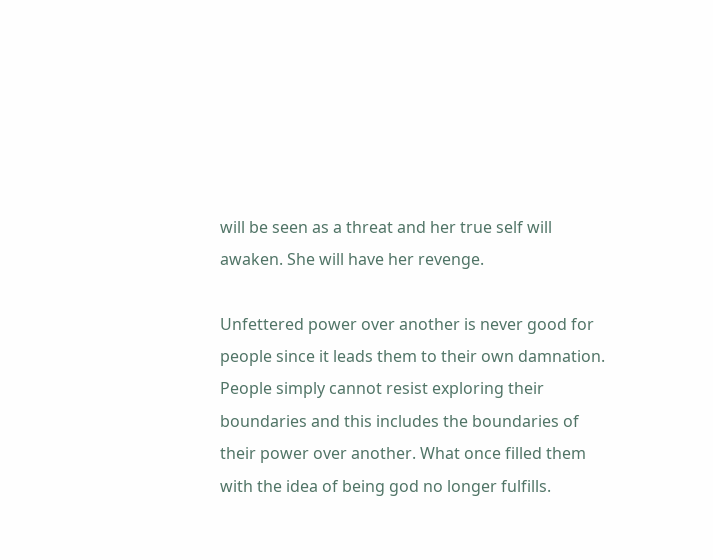will be seen as a threat and her true self will awaken. She will have her revenge.

Unfettered power over another is never good for people since it leads them to their own damnation. People simply cannot resist exploring their boundaries and this includes the boundaries of their power over another. What once filled them with the idea of being god no longer fulfills.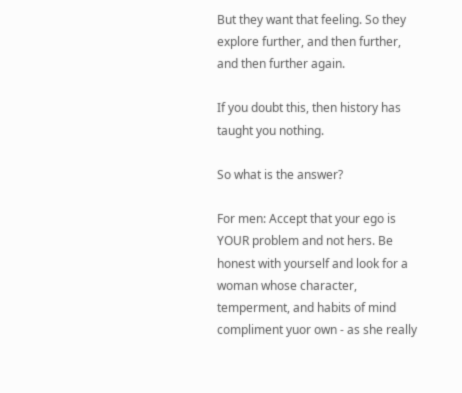But they want that feeling. So they explore further, and then further, and then further again.

If you doubt this, then history has taught you nothing.

So what is the answer?

For men: Accept that your ego is YOUR problem and not hers. Be honest with yourself and look for a woman whose character, temperment, and habits of mind compliment yuor own - as she really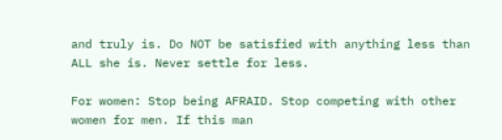and truly is. Do NOT be satisfied with anything less than ALL she is. Never settle for less.

For women: Stop being AFRAID. Stop competing with other women for men. If this man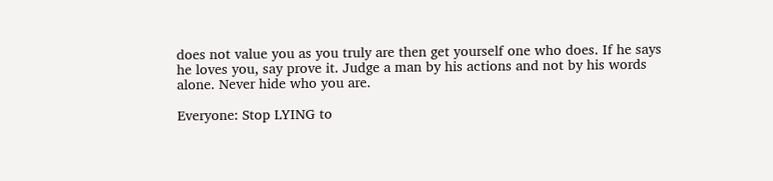does not value you as you truly are then get yourself one who does. If he says he loves you, say prove it. Judge a man by his actions and not by his words alone. Never hide who you are.

Everyone: Stop LYING to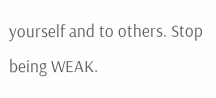yourself and to others. Stop being WEAK.